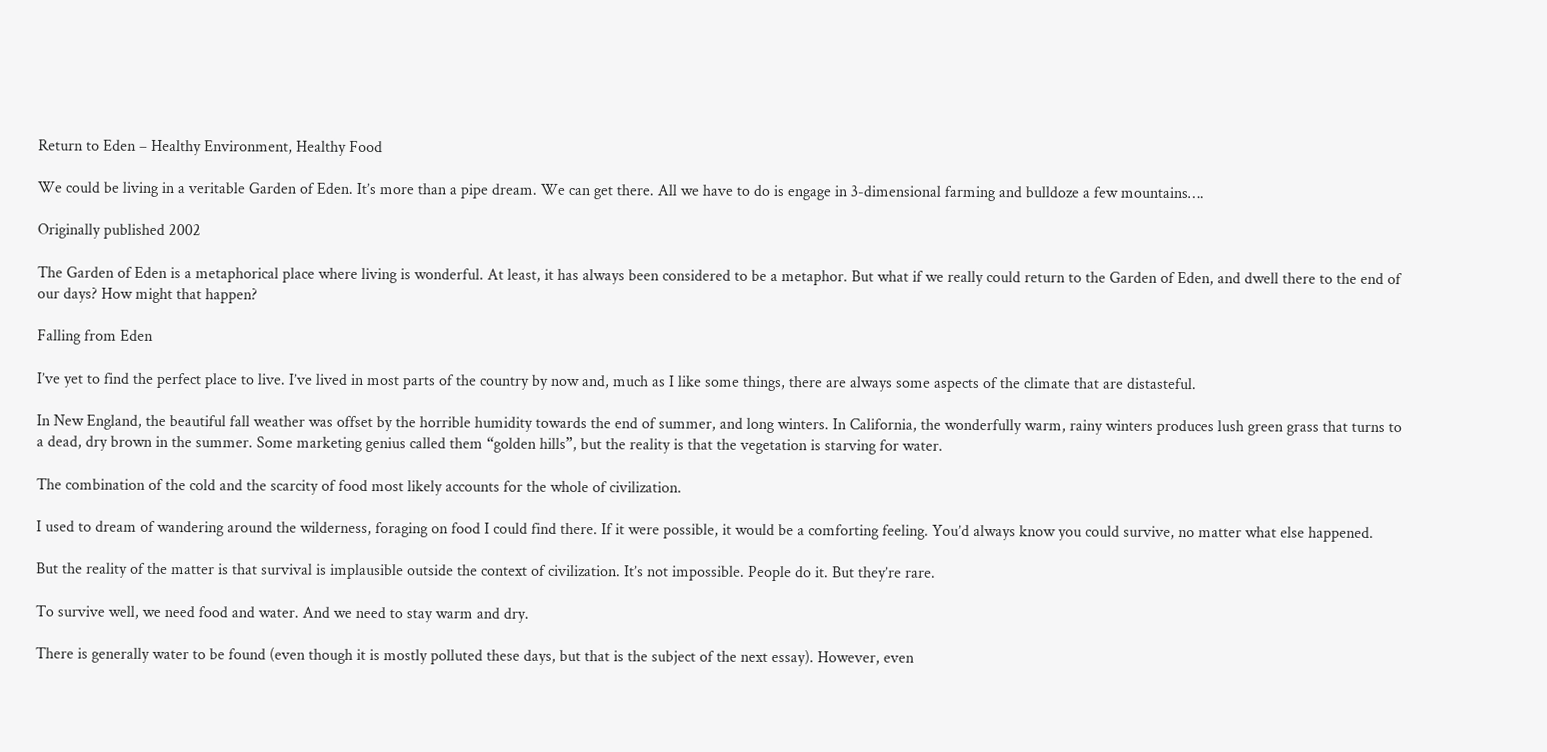Return to Eden – Healthy Environment, Healthy Food

We could be living in a veritable Garden of Eden. It’s more than a pipe dream. We can get there. All we have to do is engage in 3-dimensional farming and bulldoze a few mountains….

Originally published 2002

The Garden of Eden is a metaphorical place where living is wonderful. At least, it has always been considered to be a metaphor. But what if we really could return to the Garden of Eden, and dwell there to the end of our days? How might that happen?

Falling from Eden

I’ve yet to find the perfect place to live. I’ve lived in most parts of the country by now and, much as I like some things, there are always some aspects of the climate that are distasteful.

In New England, the beautiful fall weather was offset by the horrible humidity towards the end of summer, and long winters. In California, the wonderfully warm, rainy winters produces lush green grass that turns to a dead, dry brown in the summer. Some marketing genius called them “golden hills”, but the reality is that the vegetation is starving for water.

The combination of the cold and the scarcity of food most likely accounts for the whole of civilization.

I used to dream of wandering around the wilderness, foraging on food I could find there. If it were possible, it would be a comforting feeling. You’d always know you could survive, no matter what else happened.

But the reality of the matter is that survival is implausible outside the context of civilization. It’s not impossible. People do it. But they’re rare.

To survive well, we need food and water. And we need to stay warm and dry.

There is generally water to be found (even though it is mostly polluted these days, but that is the subject of the next essay). However, even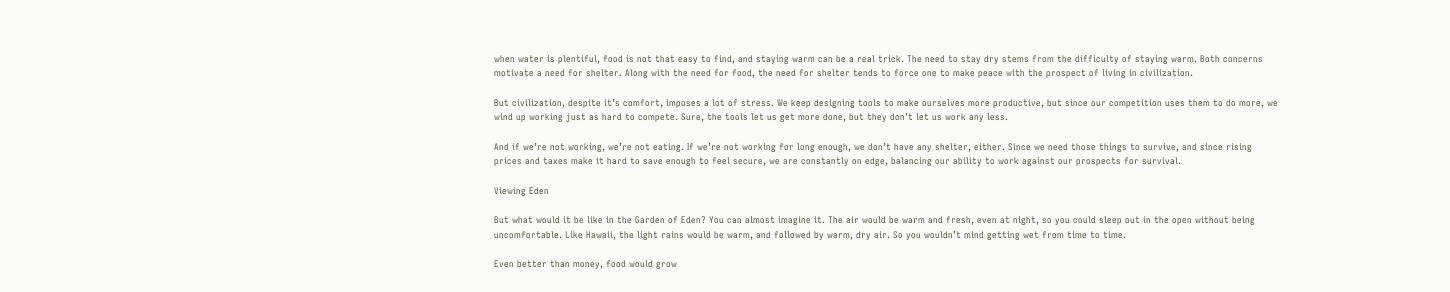when water is plentiful, food is not that easy to find, and staying warm can be a real trick. The need to stay dry stems from the difficulty of staying warm. Both concerns motivate a need for shelter. Along with the need for food, the need for shelter tends to force one to make peace with the prospect of living in civilization.

But civilization, despite it’s comfort, imposes a lot of stress. We keep designing tools to make ourselves more productive, but since our competition uses them to do more, we wind up working just as hard to compete. Sure, the tools let us get more done, but they don’t let us work any less.

And if we’re not working, we’re not eating. If we’re not working for long enough, we don’t have any shelter, either. Since we need those things to survive, and since rising prices and taxes make it hard to save enough to feel secure, we are constantly on edge, balancing our ability to work against our prospects for survival.

Viewing Eden

But what would it be like in the Garden of Eden? You can almost imagine it. The air would be warm and fresh, even at night, so you could sleep out in the open without being uncomfortable. Like Hawaii, the light rains would be warm, and followed by warm, dry air. So you wouldn’t mind getting wet from time to time.

Even better than money, food would grow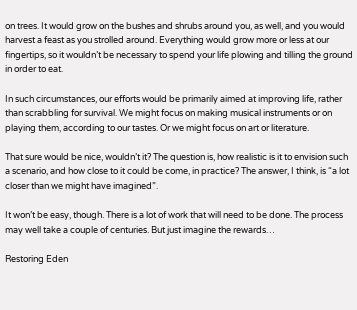on trees. It would grow on the bushes and shrubs around you, as well, and you would harvest a feast as you strolled around. Everything would grow more or less at our fingertips, so it wouldn’t be necessary to spend your life plowing and tilling the ground in order to eat.

In such circumstances, our efforts would be primarily aimed at improving life, rather than scrabbling for survival. We might focus on making musical instruments or on playing them, according to our tastes. Or we might focus on art or literature.

That sure would be nice, wouldn’t it? The question is, how realistic is it to envision such a scenario, and how close to it could be come, in practice? The answer, I think, is “a lot closer than we might have imagined”.

It won’t be easy, though. There is a lot of work that will need to be done. The process may well take a couple of centuries. But just imagine the rewards…

Restoring Eden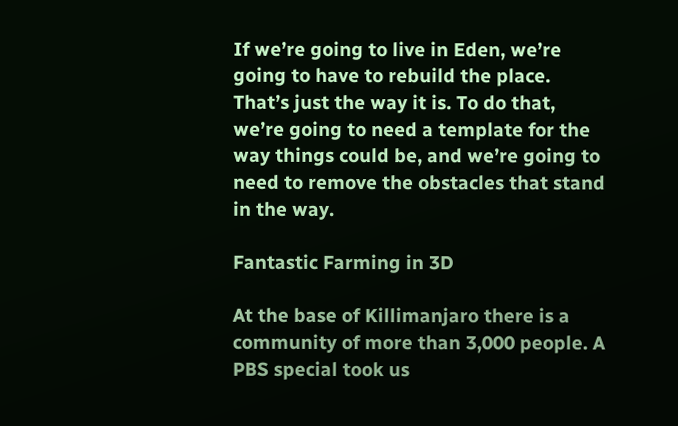If we’re going to live in Eden, we’re going to have to rebuild the place. That’s just the way it is. To do that, we’re going to need a template for the way things could be, and we’re going to need to remove the obstacles that stand in the way.

Fantastic Farming in 3D

At the base of Killimanjaro there is a community of more than 3,000 people. A PBS special took us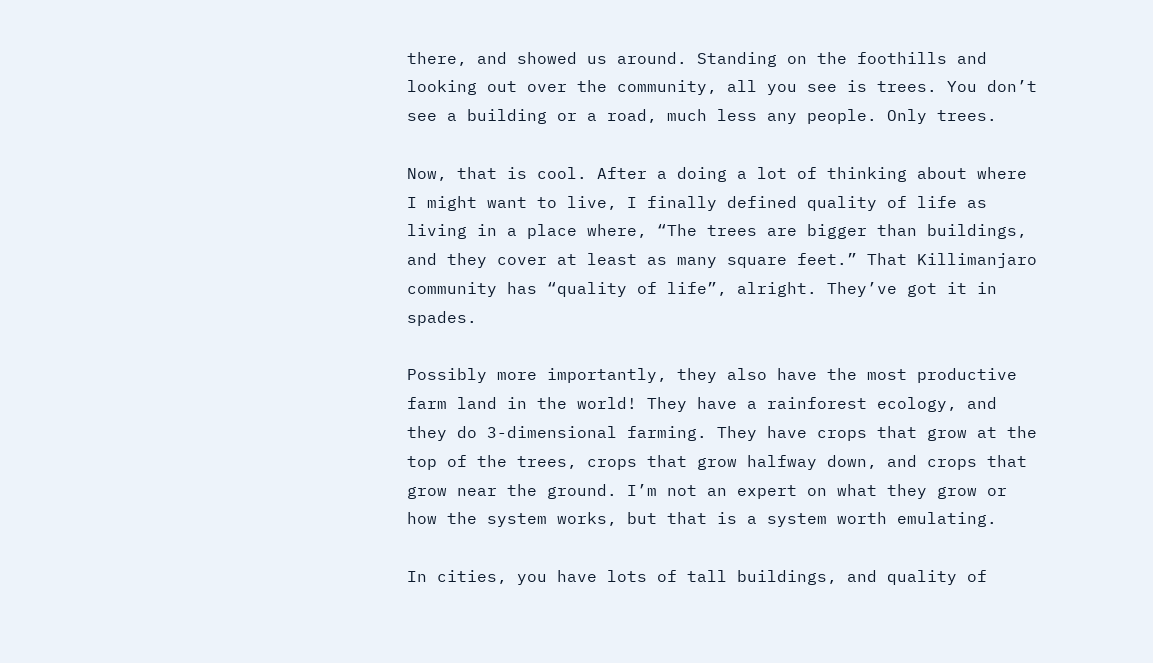there, and showed us around. Standing on the foothills and looking out over the community, all you see is trees. You don’t see a building or a road, much less any people. Only trees.

Now, that is cool. After a doing a lot of thinking about where I might want to live, I finally defined quality of life as living in a place where, “The trees are bigger than buildings, and they cover at least as many square feet.” That Killimanjaro community has “quality of life”, alright. They’ve got it in spades.

Possibly more importantly, they also have the most productive farm land in the world! They have a rainforest ecology, and they do 3-dimensional farming. They have crops that grow at the top of the trees, crops that grow halfway down, and crops that grow near the ground. I’m not an expert on what they grow or how the system works, but that is a system worth emulating.

In cities, you have lots of tall buildings, and quality of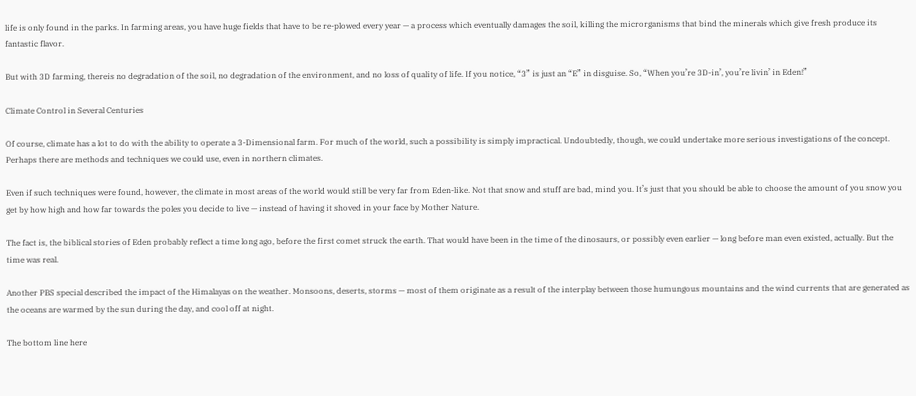life is only found in the parks. In farming areas, you have huge fields that have to be re-plowed every year — a process which eventually damages the soil, killing the microrganisms that bind the minerals which give fresh produce its fantastic flavor.

But with 3D farming, thereis no degradation of the soil, no degradation of the environment, and no loss of quality of life. If you notice, “3” is just an “E” in disguise. So, “When you’re 3D-in’, you’re livin’ in Eden!”

Climate Control in Several Centuries

Of course, climate has a lot to do with the ability to operate a 3-Dimensional farm. For much of the world, such a possibility is simply impractical. Undoubtedly, though, we could undertake more serious investigations of the concept. Perhaps there are methods and techniques we could use, even in northern climates.

Even if such techniques were found, however, the climate in most areas of the world would still be very far from Eden-like. Not that snow and stuff are bad, mind you. It’s just that you should be able to choose the amount of you snow you get by how high and how far towards the poles you decide to live — instead of having it shoved in your face by Mother Nature.

The fact is, the biblical stories of Eden probably reflect a time long ago, before the first comet struck the earth. That would have been in the time of the dinosaurs, or possibly even earlier — long before man even existed, actually. But the time was real.

Another PBS special described the impact of the Himalayas on the weather. Monsoons, deserts, storms — most of them originate as a result of the interplay between those humungous mountains and the wind currents that are generated as the oceans are warmed by the sun during the day, and cool off at night.

The bottom line here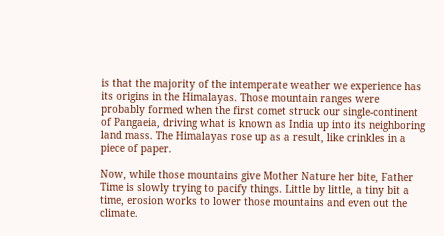is that the majority of the intemperate weather we experience has its origins in the Himalayas. Those mountain ranges were probably formed when the first comet struck our single-continent of Pangaeia, driving what is known as India up into its neighboring land mass. The Himalayas rose up as a result, like crinkles in a piece of paper.

Now, while those mountains give Mother Nature her bite, Father Time is slowly trying to pacify things. Little by little, a tiny bit a time, erosion works to lower those mountains and even out the climate.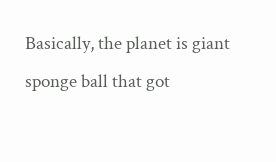Basically, the planet is giant sponge ball that got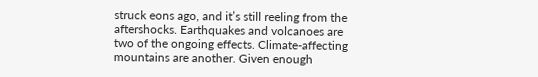struck eons ago, and it’s still reeling from the aftershocks. Earthquakes and volcanoes are two of the ongoing effects. Climate-affecting mountains are another. Given enough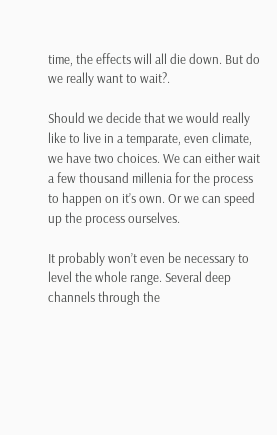time, the effects will all die down. But do we really want to wait?.

Should we decide that we would really like to live in a temparate, even climate, we have two choices. We can either wait a few thousand millenia for the process to happen on it’s own. Or we can speed up the process ourselves.

It probably won’t even be necessary to level the whole range. Several deep channels through the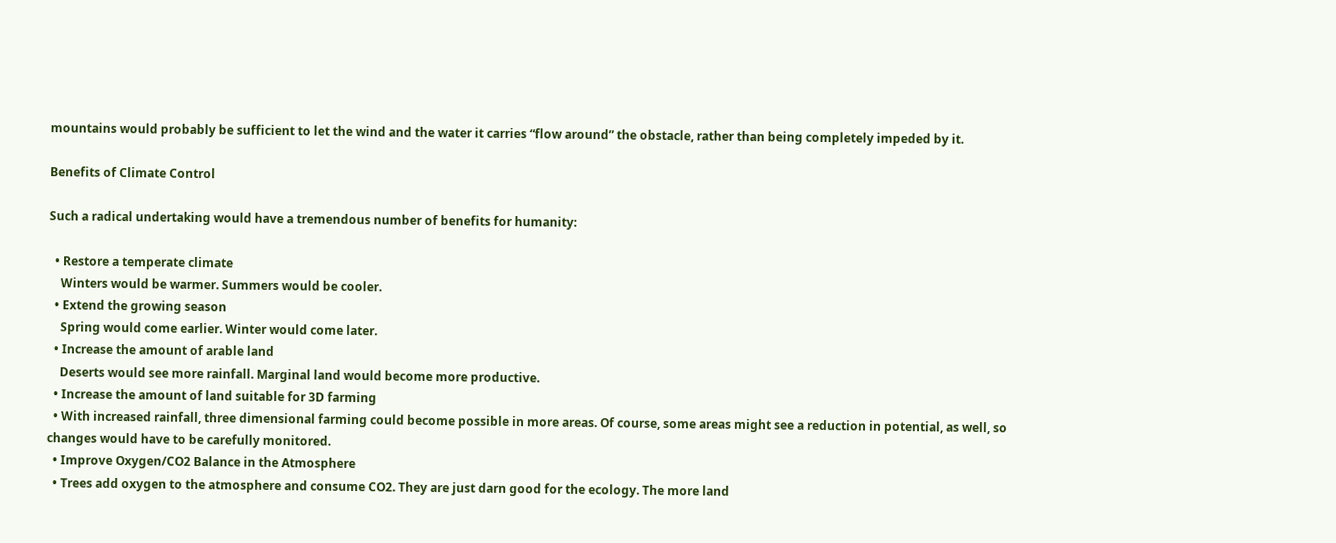mountains would probably be sufficient to let the wind and the water it carries “flow around” the obstacle, rather than being completely impeded by it.

Benefits of Climate Control

Such a radical undertaking would have a tremendous number of benefits for humanity:

  • Restore a temperate climate
    Winters would be warmer. Summers would be cooler.
  • Extend the growing season
    Spring would come earlier. Winter would come later.
  • Increase the amount of arable land
    Deserts would see more rainfall. Marginal land would become more productive.
  • Increase the amount of land suitable for 3D farming
  • With increased rainfall, three dimensional farming could become possible in more areas. Of course, some areas might see a reduction in potential, as well, so changes would have to be carefully monitored.
  • Improve Oxygen/CO2 Balance in the Atmosphere
  • Trees add oxygen to the atmosphere and consume CO2. They are just darn good for the ecology. The more land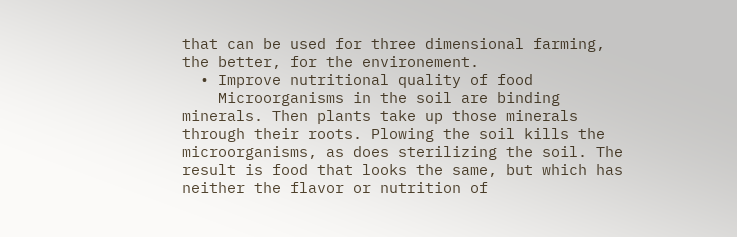that can be used for three dimensional farming, the better, for the environement.
  • Improve nutritional quality of food
    Microorganisms in the soil are binding minerals. Then plants take up those minerals through their roots. Plowing the soil kills the microorganisms, as does sterilizing the soil. The result is food that looks the same, but which has neither the flavor or nutrition of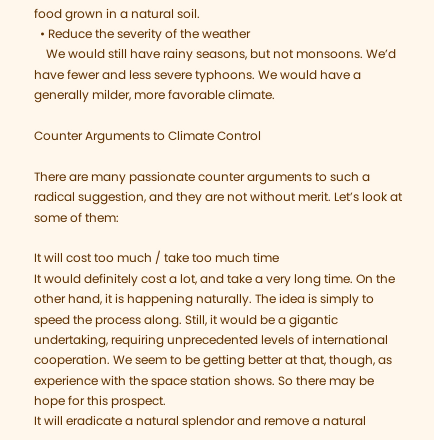food grown in a natural soil.
  • Reduce the severity of the weather
    We would still have rainy seasons, but not monsoons. We’d have fewer and less severe typhoons. We would have a generally milder, more favorable climate.

Counter Arguments to Climate Control

There are many passionate counter arguments to such a radical suggestion, and they are not without merit. Let’s look at some of them:

It will cost too much / take too much time
It would definitely cost a lot, and take a very long time. On the other hand, it is happening naturally. The idea is simply to speed the process along. Still, it would be a gigantic undertaking, requiring unprecedented levels of international cooperation. We seem to be getting better at that, though, as experience with the space station shows. So there may be hope for this prospect.
It will eradicate a natural splendor and remove a natural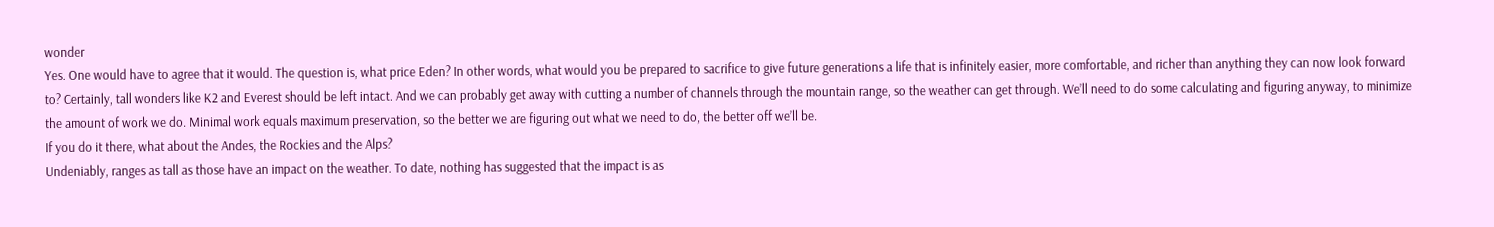wonder
Yes. One would have to agree that it would. The question is, what price Eden? In other words, what would you be prepared to sacrifice to give future generations a life that is infinitely easier, more comfortable, and richer than anything they can now look forward to? Certainly, tall wonders like K2 and Everest should be left intact. And we can probably get away with cutting a number of channels through the mountain range, so the weather can get through. We’ll need to do some calculating and figuring anyway, to minimize the amount of work we do. Minimal work equals maximum preservation, so the better we are figuring out what we need to do, the better off we’ll be.
If you do it there, what about the Andes, the Rockies and the Alps?
Undeniably, ranges as tall as those have an impact on the weather. To date, nothing has suggested that the impact is as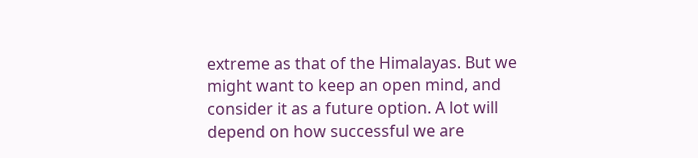extreme as that of the Himalayas. But we might want to keep an open mind, and consider it as a future option. A lot will depend on how successful we are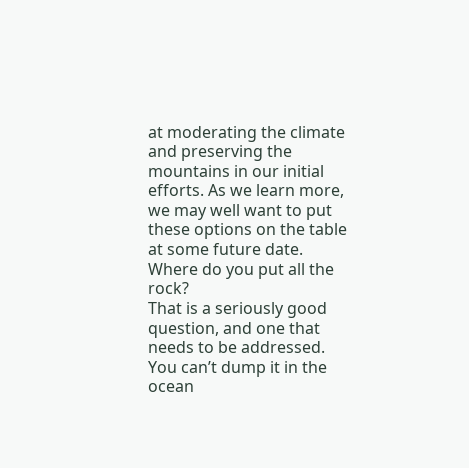at moderating the climate and preserving the mountains in our initial efforts. As we learn more, we may well want to put these options on the table at some future date.
Where do you put all the rock?
That is a seriously good question, and one that needs to be addressed. You can’t dump it in the ocean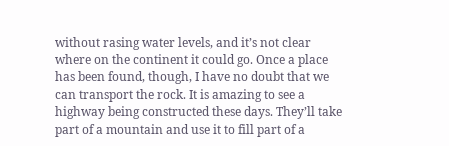without rasing water levels, and it’s not clear where on the continent it could go. Once a place has been found, though, I have no doubt that we can transport the rock. It is amazing to see a highway being constructed these days. They’ll take part of a mountain and use it to fill part of a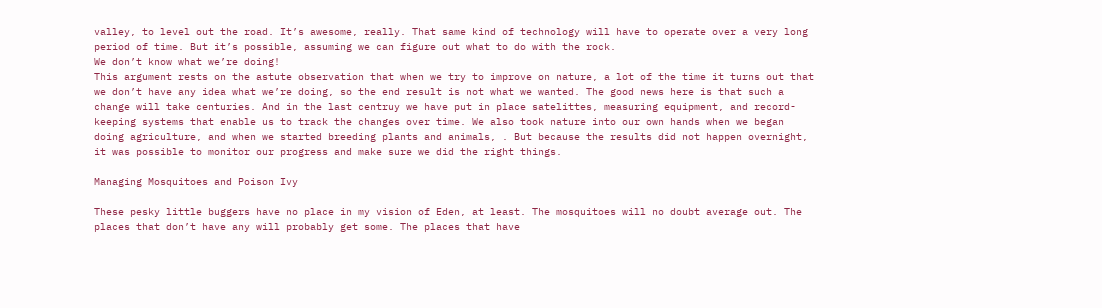valley, to level out the road. It’s awesome, really. That same kind of technology will have to operate over a very long period of time. But it’s possible, assuming we can figure out what to do with the rock.
We don’t know what we’re doing!
This argument rests on the astute observation that when we try to improve on nature, a lot of the time it turns out that we don’t have any idea what we’re doing, so the end result is not what we wanted. The good news here is that such a change will take centuries. And in the last centruy we have put in place satelittes, measuring equipment, and record-keeping systems that enable us to track the changes over time. We also took nature into our own hands when we began doing agriculture, and when we started breeding plants and animals, . But because the results did not happen overnight, it was possible to monitor our progress and make sure we did the right things.

Managing Mosquitoes and Poison Ivy

These pesky little buggers have no place in my vision of Eden, at least. The mosquitoes will no doubt average out. The places that don’t have any will probably get some. The places that have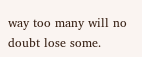way too many will no doubt lose some.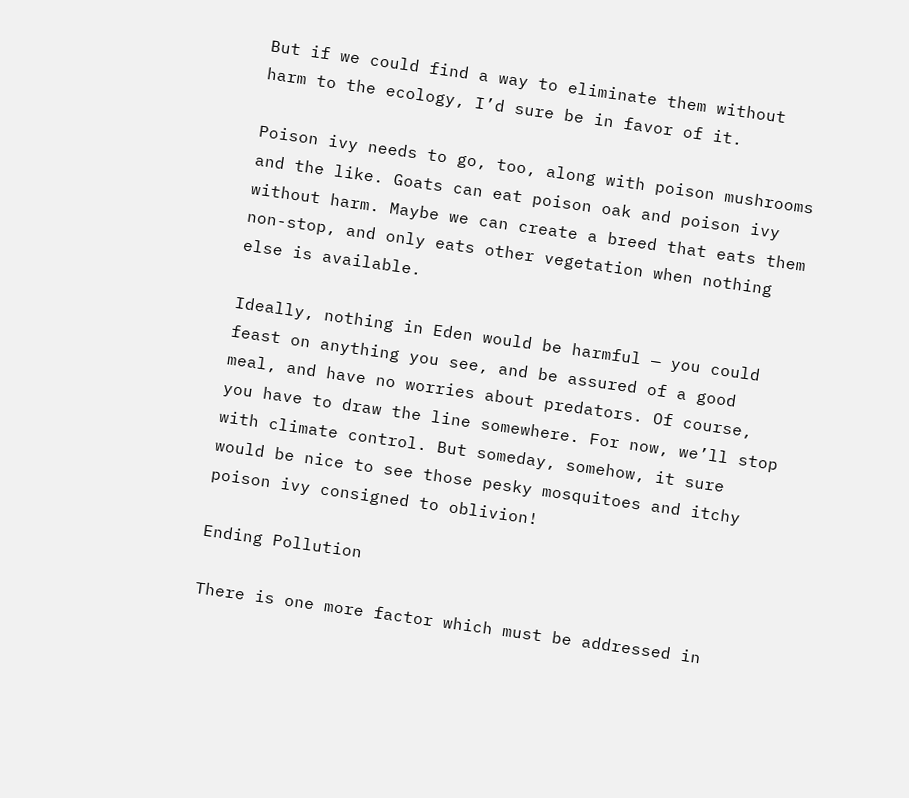But if we could find a way to eliminate them without harm to the ecology, I’d sure be in favor of it.

Poison ivy needs to go, too, along with poison mushrooms and the like. Goats can eat poison oak and poison ivy without harm. Maybe we can create a breed that eats them non-stop, and only eats other vegetation when nothing else is available.

Ideally, nothing in Eden would be harmful — you could feast on anything you see, and be assured of a good meal, and have no worries about predators. Of course, you have to draw the line somewhere. For now, we’ll stop with climate control. But someday, somehow, it sure would be nice to see those pesky mosquitoes and itchy poison ivy consigned to oblivion!

Ending Pollution

There is one more factor which must be addressed in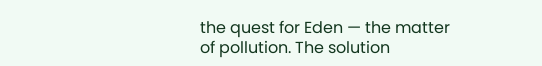the quest for Eden — the matter of pollution. The solution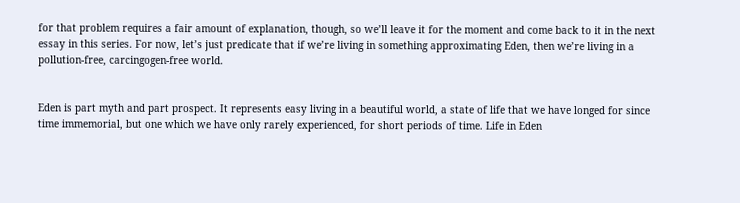for that problem requires a fair amount of explanation, though, so we’ll leave it for the moment and come back to it in the next essay in this series. For now, let’s just predicate that if we’re living in something approximating Eden, then we’re living in a pollution-free, carcingogen-free world.


Eden is part myth and part prospect. It represents easy living in a beautiful world, a state of life that we have longed for since time immemorial, but one which we have only rarely experienced, for short periods of time. Life in Eden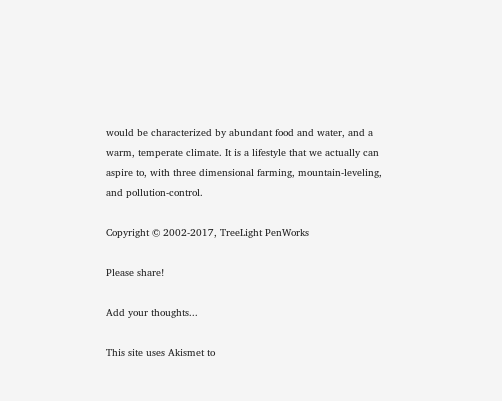would be characterized by abundant food and water, and a warm, temperate climate. It is a lifestyle that we actually can aspire to, with three dimensional farming, mountain-leveling, and pollution-control.

Copyright © 2002-2017, TreeLight PenWorks

Please share!

Add your thoughts...

This site uses Akismet to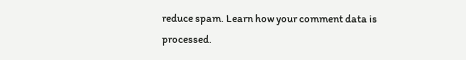reduce spam. Learn how your comment data is processed.